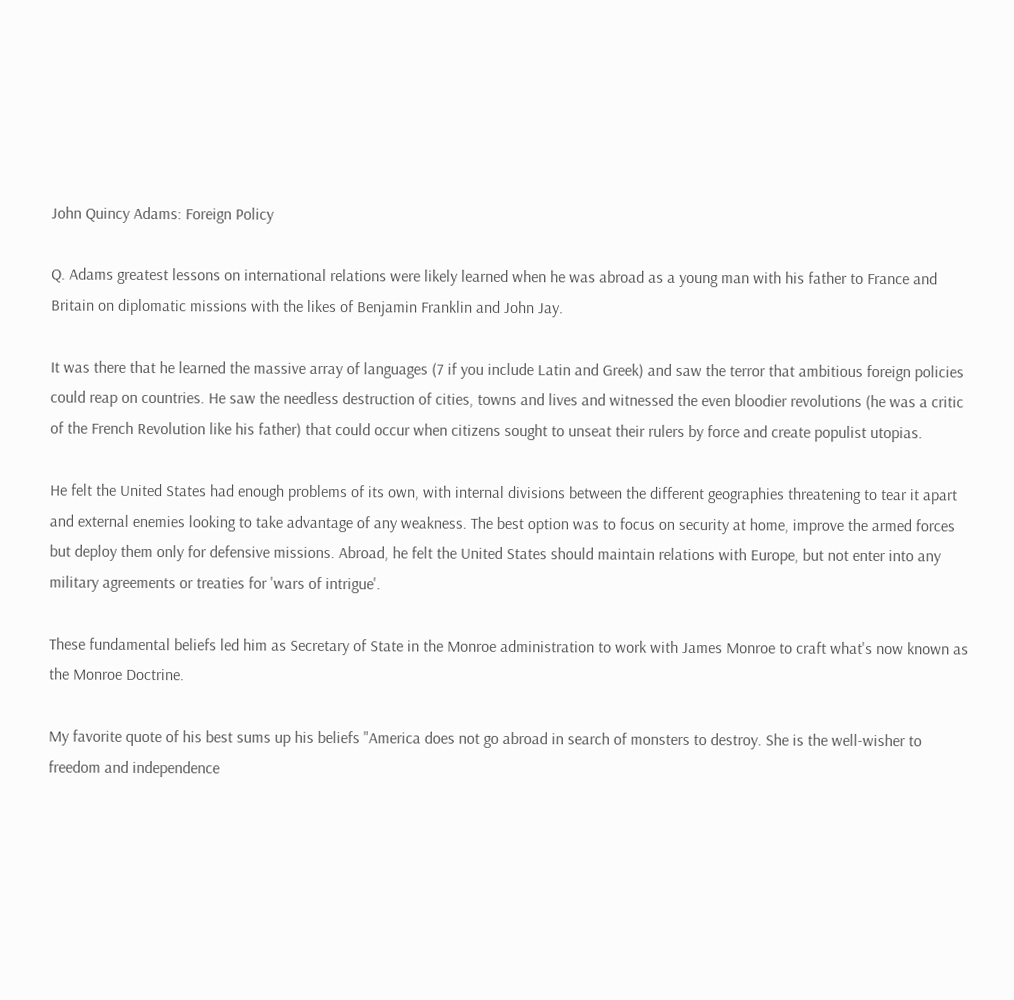John Quincy Adams: Foreign Policy

Q. Adams greatest lessons on international relations were likely learned when he was abroad as a young man with his father to France and Britain on diplomatic missions with the likes of Benjamin Franklin and John Jay.

It was there that he learned the massive array of languages (7 if you include Latin and Greek) and saw the terror that ambitious foreign policies could reap on countries. He saw the needless destruction of cities, towns and lives and witnessed the even bloodier revolutions (he was a critic of the French Revolution like his father) that could occur when citizens sought to unseat their rulers by force and create populist utopias.

He felt the United States had enough problems of its own, with internal divisions between the different geographies threatening to tear it apart and external enemies looking to take advantage of any weakness. The best option was to focus on security at home, improve the armed forces but deploy them only for defensive missions. Abroad, he felt the United States should maintain relations with Europe, but not enter into any military agreements or treaties for 'wars of intrigue'.

These fundamental beliefs led him as Secretary of State in the Monroe administration to work with James Monroe to craft what's now known as the Monroe Doctrine.

My favorite quote of his best sums up his beliefs "America does not go abroad in search of monsters to destroy. She is the well-wisher to freedom and independence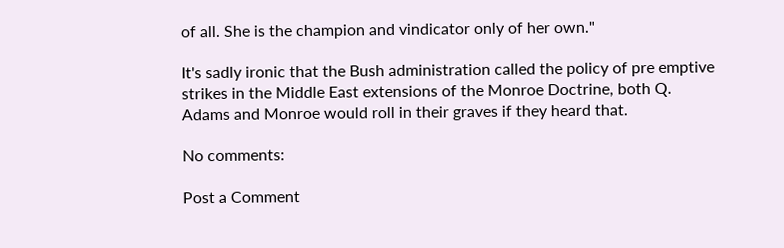of all. She is the champion and vindicator only of her own."

It's sadly ironic that the Bush administration called the policy of pre emptive strikes in the Middle East extensions of the Monroe Doctrine, both Q. Adams and Monroe would roll in their graves if they heard that.

No comments:

Post a Comment